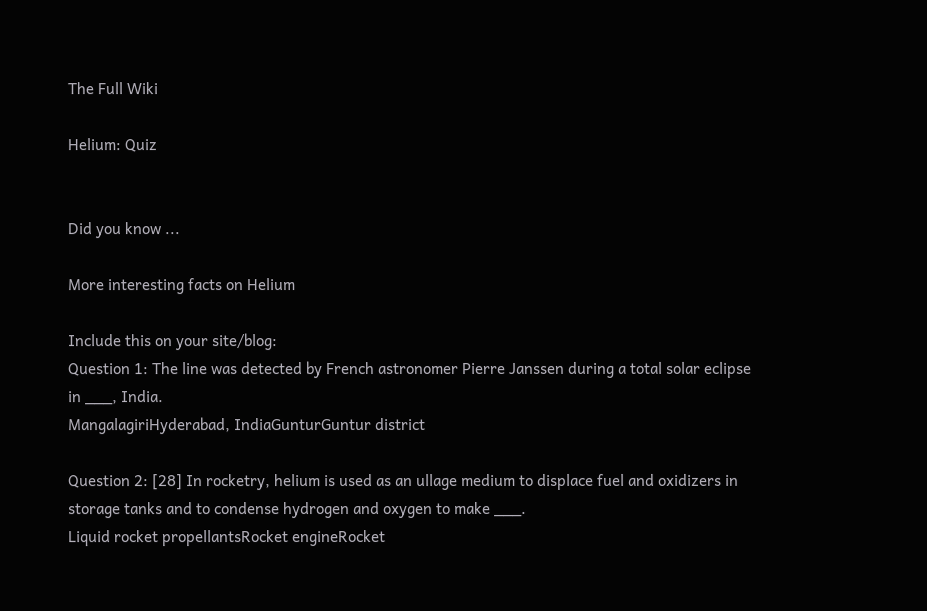The Full Wiki

Helium: Quiz


Did you know ...

More interesting facts on Helium

Include this on your site/blog:
Question 1: The line was detected by French astronomer Pierre Janssen during a total solar eclipse in ___, India.
MangalagiriHyderabad, IndiaGunturGuntur district

Question 2: [28] In rocketry, helium is used as an ullage medium to displace fuel and oxidizers in storage tanks and to condense hydrogen and oxygen to make ___.
Liquid rocket propellantsRocket engineRocket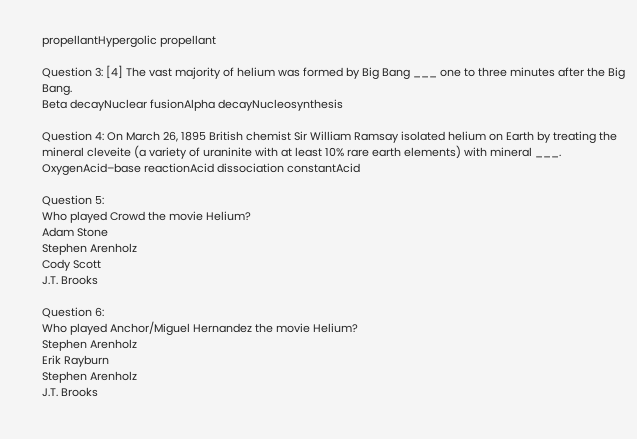propellantHypergolic propellant

Question 3: [4] The vast majority of helium was formed by Big Bang ___ one to three minutes after the Big Bang.
Beta decayNuclear fusionAlpha decayNucleosynthesis

Question 4: On March 26, 1895 British chemist Sir William Ramsay isolated helium on Earth by treating the mineral cleveite (a variety of uraninite with at least 10% rare earth elements) with mineral ___.
OxygenAcid–base reactionAcid dissociation constantAcid

Question 5:
Who played Crowd the movie Helium?
Adam Stone
Stephen Arenholz
Cody Scott
J.T. Brooks

Question 6:
Who played Anchor/Miguel Hernandez the movie Helium?
Stephen Arenholz
Erik Rayburn
Stephen Arenholz
J.T. Brooks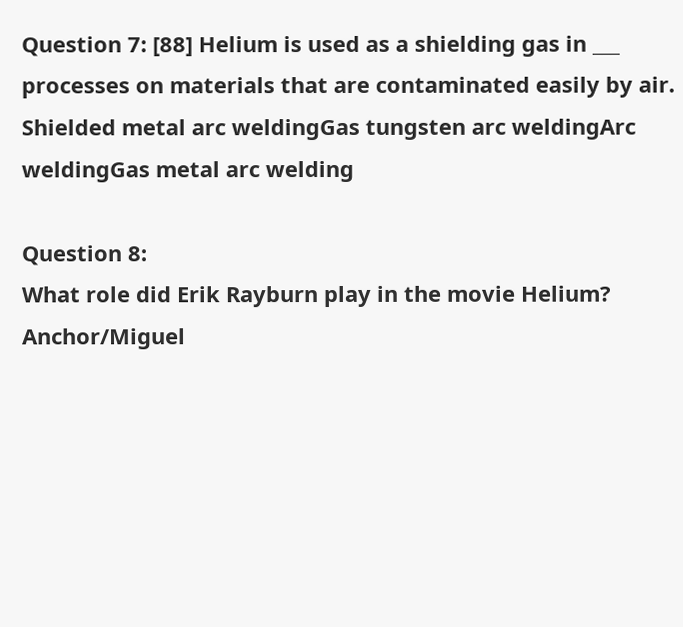Question 7: [88] Helium is used as a shielding gas in ___ processes on materials that are contaminated easily by air.
Shielded metal arc weldingGas tungsten arc weldingArc weldingGas metal arc welding

Question 8:
What role did Erik Rayburn play in the movie Helium?
Anchor/Miguel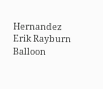Hernandez
Erik Rayburn
Balloon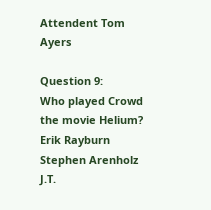Attendent Tom Ayers

Question 9:
Who played Crowd the movie Helium?
Erik Rayburn
Stephen Arenholz
J.T.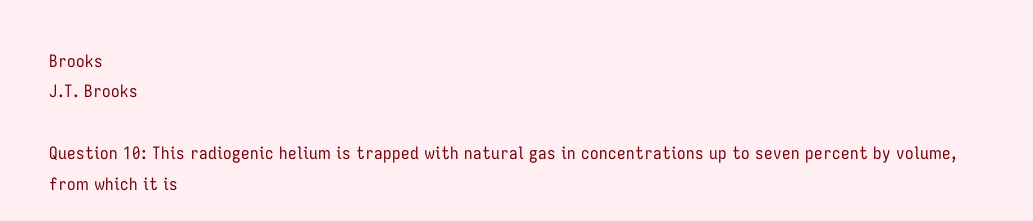Brooks
J.T. Brooks

Question 10: This radiogenic helium is trapped with natural gas in concentrations up to seven percent by volume, from which it is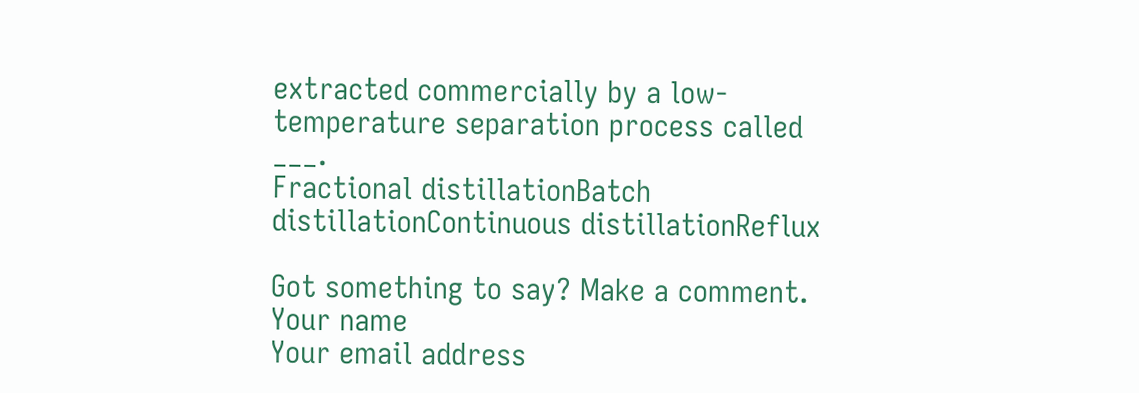extracted commercially by a low-temperature separation process called ___.
Fractional distillationBatch distillationContinuous distillationReflux

Got something to say? Make a comment.
Your name
Your email address